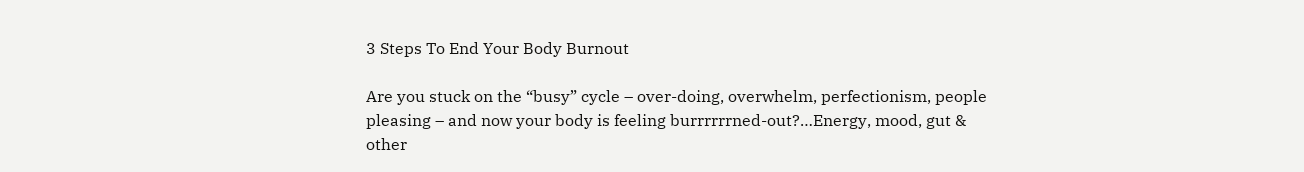3 Steps To End Your Body Burnout

Are you stuck on the “busy” cycle – over-doing, overwhelm, perfectionism, people pleasing – and now your body is feeling burrrrrrned-out?…Energy, mood, gut & other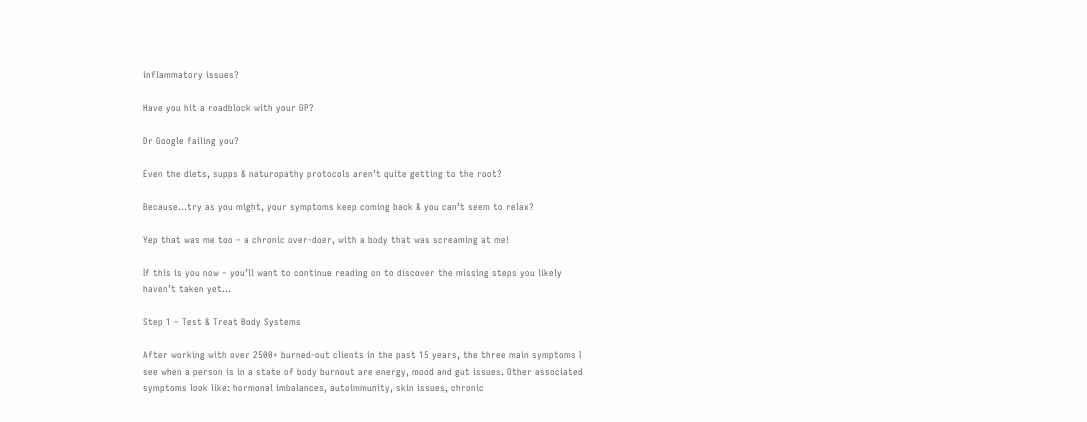inflammatory issues?

Have you hit a roadblock with your GP?

Dr Google failing you?

Even the diets, supps & naturopathy protocols aren’t quite getting to the root?

Because…try as you might, your symptoms keep coming back & you can’t seem to relax?

Yep that was me too – a chronic over-doer, with a body that was screaming at me!

If this is you now – you’ll want to continue reading on to discover the missing steps you likely haven’t taken yet…

Step 1 – Test & Treat Body Systems

After working with over 2500+ burned-out clients in the past 15 years, the three main symptoms I see when a person is in a state of body burnout are energy, mood and gut issues. Other associated symptoms look like: hormonal imbalances, autoimmunity, skin issues, chronic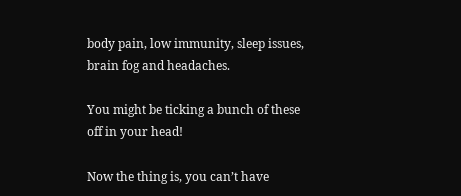body pain, low immunity, sleep issues, brain fog and headaches.

You might be ticking a bunch of these off in your head!

Now the thing is, you can’t have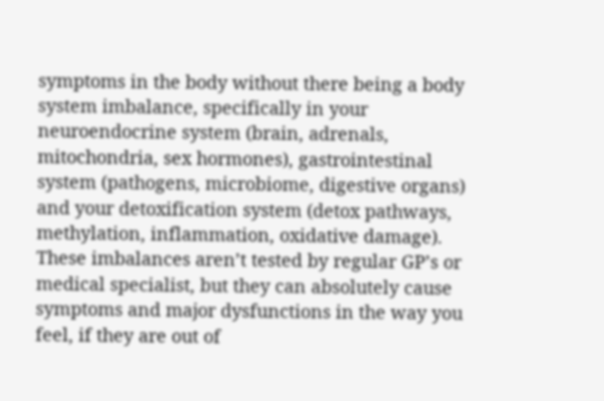symptoms in the body without there being a body system imbalance, specifically in your neuroendocrine system (brain, adrenals, mitochondria, sex hormones), gastrointestinal system (pathogens, microbiome, digestive organs) and your detoxification system (detox pathways, methylation, inflammation, oxidative damage). These imbalances aren’t tested by regular GP’s or medical specialist, but they can absolutely cause symptoms and major dysfunctions in the way you feel, if they are out of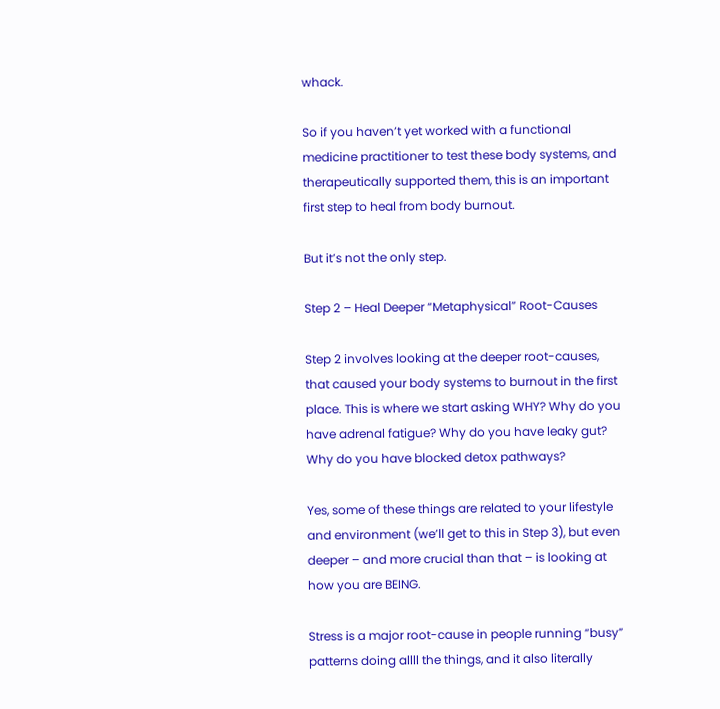whack.

So if you haven’t yet worked with a functional medicine practitioner to test these body systems, and therapeutically supported them, this is an important first step to heal from body burnout.

But it’s not the only step.

Step 2 – Heal Deeper “Metaphysical” Root-Causes

Step 2 involves looking at the deeper root-causes, that caused your body systems to burnout in the first place. This is where we start asking WHY? Why do you have adrenal fatigue? Why do you have leaky gut? Why do you have blocked detox pathways?

Yes, some of these things are related to your lifestyle and environment (we’ll get to this in Step 3), but even deeper – and more crucial than that – is looking at how you are BEING.

Stress is a major root-cause in people running “busy” patterns doing allll the things, and it also literally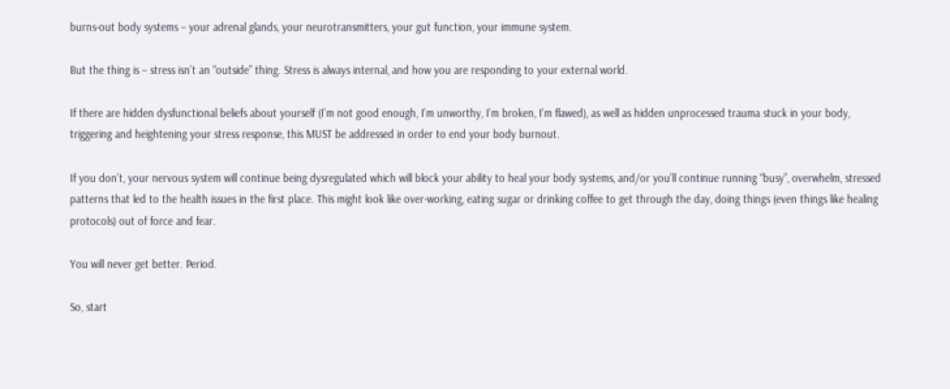burns-out body systems – your adrenal glands, your neurotransmitters, your gut function, your immune system.

But the thing is – stress isn’t an “outside” thing. Stress is always internal, and how you are responding to your external world.

If there are hidden dysfunctional beliefs about yourself (I’m not good enough, I’m unworthy, I’m broken, I’m flawed), as well as hidden unprocessed trauma stuck in your body, triggering and heightening your stress response, this MUST be addressed in order to end your body burnout.

If you don’t, your nervous system will continue being dysregulated which will block your ability to heal your body systems, and/or you’ll continue running “busy”, overwhelm, stressed patterns that led to the health issues in the first place. This might look like over-working, eating sugar or drinking coffee to get through the day, doing things (even things like healing protocols) out of force and fear.

You will never get better. Period.

So, start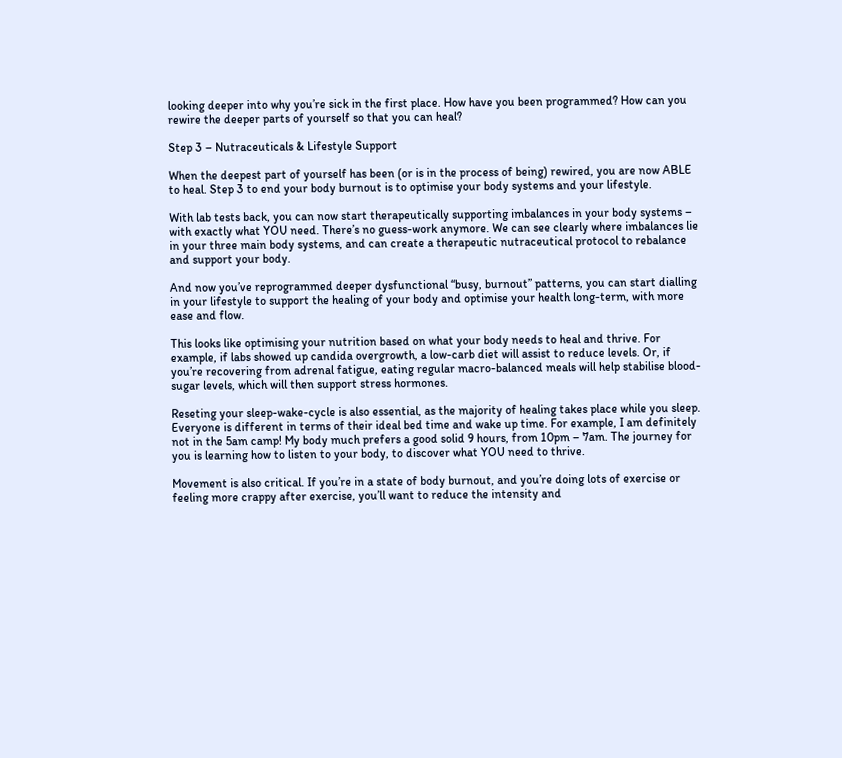looking deeper into why you’re sick in the first place. How have you been programmed? How can you rewire the deeper parts of yourself so that you can heal?

Step 3 – Nutraceuticals & Lifestyle Support

When the deepest part of yourself has been (or is in the process of being) rewired, you are now ABLE to heal. Step 3 to end your body burnout is to optimise your body systems and your lifestyle.

With lab tests back, you can now start therapeutically supporting imbalances in your body systems – with exactly what YOU need. There’s no guess-work anymore. We can see clearly where imbalances lie in your three main body systems, and can create a therapeutic nutraceutical protocol to rebalance and support your body.

And now you’ve reprogrammed deeper dysfunctional “busy, burnout” patterns, you can start dialling in your lifestyle to support the healing of your body and optimise your health long-term, with more ease and flow.

This looks like optimising your nutrition based on what your body needs to heal and thrive. For example, if labs showed up candida overgrowth, a low-carb diet will assist to reduce levels. Or, if you’re recovering from adrenal fatigue, eating regular macro-balanced meals will help stabilise blood-sugar levels, which will then support stress hormones.

Reseting your sleep-wake-cycle is also essential, as the majority of healing takes place while you sleep. Everyone is different in terms of their ideal bed time and wake up time. For example, I am definitely not in the 5am camp! My body much prefers a good solid 9 hours, from 10pm – 7am. The journey for you is learning how to listen to your body, to discover what YOU need to thrive.

Movement is also critical. If you’re in a state of body burnout, and you’re doing lots of exercise or feeling more crappy after exercise, you’ll want to reduce the intensity and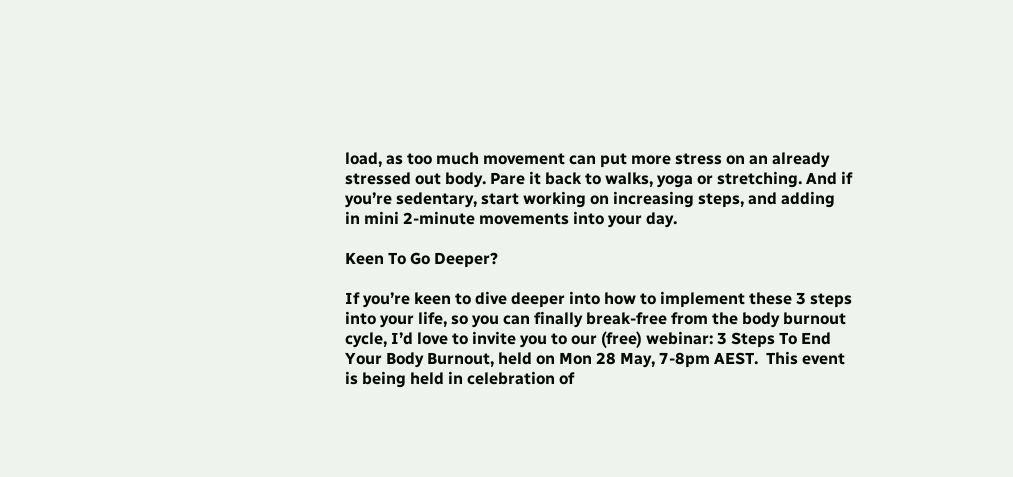load, as too much movement can put more stress on an already stressed out body. Pare it back to walks, yoga or stretching. And if you’re sedentary, start working on increasing steps, and adding in mini 2-minute movements into your day.

Keen To Go Deeper?

If you’re keen to dive deeper into how to implement these 3 steps into your life, so you can finally break-free from the body burnout cycle, I’d love to invite you to our (free) webinar: 3 Steps To End Your Body Burnout, held on Mon 28 May, 7-8pm AEST.  This event is being held in celebration of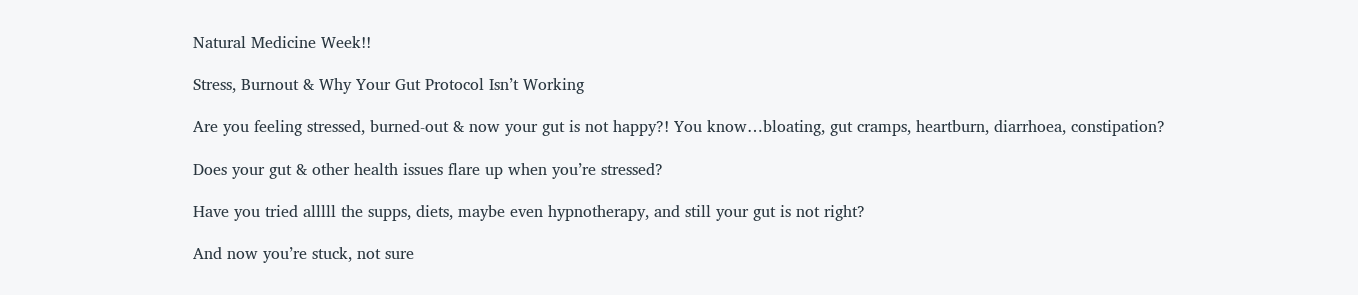Natural Medicine Week!!

Stress, Burnout & Why Your Gut Protocol Isn’t Working

Are you feeling stressed, burned-out & now your gut is not happy?! You know…bloating, gut cramps, heartburn, diarrhoea, constipation?

Does your gut & other health issues flare up when you’re stressed?

Have you tried alllll the supps, diets, maybe even hypnotherapy, and still your gut is not right?

And now you’re stuck, not sure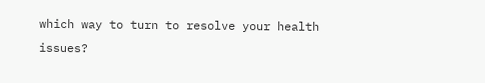which way to turn to resolve your health issues?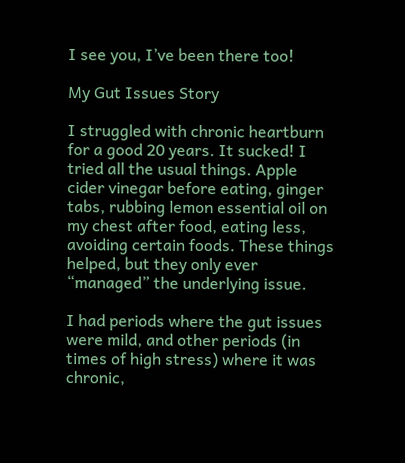I see you, I’ve been there too!

My Gut Issues Story

I struggled with chronic heartburn for a good 20 years. It sucked! I tried all the usual things. Apple cider vinegar before eating, ginger tabs, rubbing lemon essential oil on my chest after food, eating less, avoiding certain foods. These things helped, but they only ever “managed” the underlying issue.

I had periods where the gut issues were mild, and other periods (in times of high stress) where it was chronic,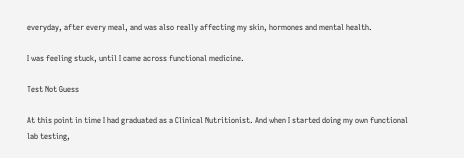everyday, after every meal, and was also really affecting my skin, hormones and mental health.

I was feeling stuck, until I came across functional medicine.

Test Not Guess

At this point in time I had graduated as a Clinical Nutritionist. And when I started doing my own functional lab testing,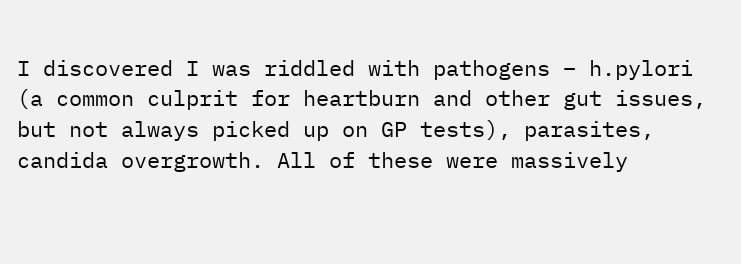I discovered I was riddled with pathogens – h.pylori (a common culprit for heartburn and other gut issues, but not always picked up on GP tests), parasites, candida overgrowth. All of these were massively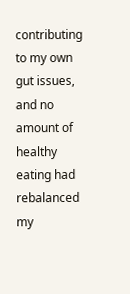contributing to my own gut issues, and no amount of healthy eating had rebalanced my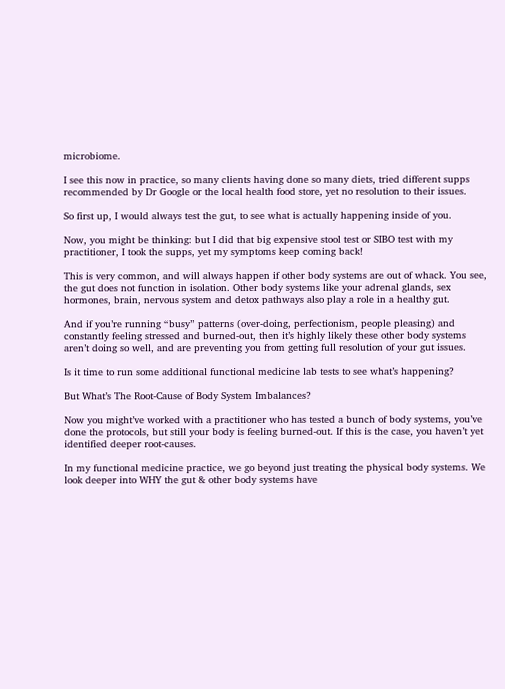microbiome.

I see this now in practice, so many clients having done so many diets, tried different supps recommended by Dr Google or the local health food store, yet no resolution to their issues.

So first up, I would always test the gut, to see what is actually happening inside of you.

Now, you might be thinking: but I did that big expensive stool test or SIBO test with my practitioner, I took the supps, yet my symptoms keep coming back!

This is very common, and will always happen if other body systems are out of whack. You see, the gut does not function in isolation. Other body systems like your adrenal glands, sex hormones, brain, nervous system and detox pathways also play a role in a healthy gut.

And if you’re running “busy” patterns (over-doing, perfectionism, people pleasing) and constantly feeling stressed and burned-out, then it’s highly likely these other body systems aren’t doing so well, and are preventing you from getting full resolution of your gut issues.

Is it time to run some additional functional medicine lab tests to see what’s happening?

But What’s The Root-Cause of Body System Imbalances?

Now you might’ve worked with a practitioner who has tested a bunch of body systems, you’ve done the protocols, but still your body is feeling burned-out. If this is the case, you haven’t yet identified deeper root-causes.

In my functional medicine practice, we go beyond just treating the physical body systems. We look deeper into WHY the gut & other body systems have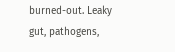burned-out. Leaky gut, pathogens,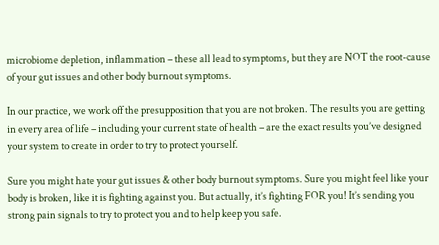microbiome depletion, inflammation – these all lead to symptoms, but they are NOT the root-cause of your gut issues and other body burnout symptoms.

In our practice, we work off the presupposition that you are not broken. The results you are getting in every area of life – including your current state of health – are the exact results you’ve designed your system to create in order to try to protect yourself.

Sure you might hate your gut issues & other body burnout symptoms. Sure you might feel like your body is broken, like it is fighting against you. But actually, it’s fighting FOR you! It’s sending you strong pain signals to try to protect you and to help keep you safe.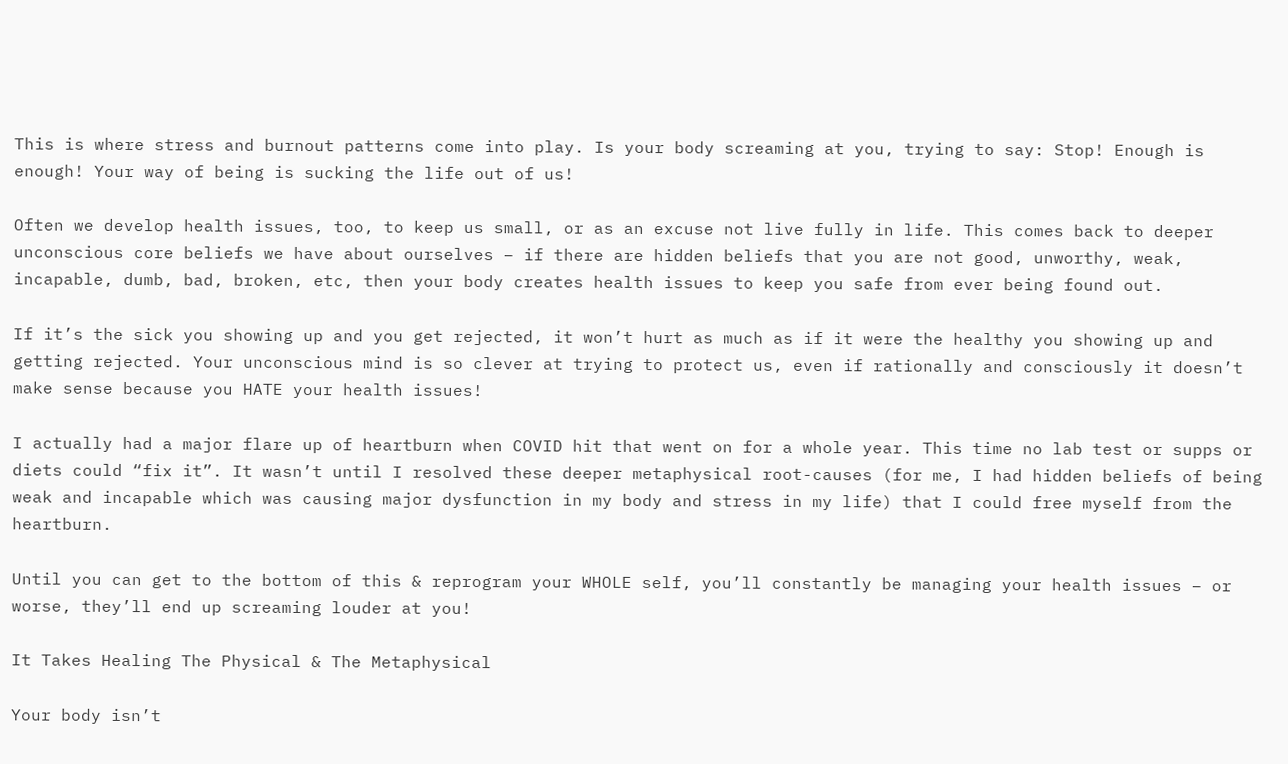This is where stress and burnout patterns come into play. Is your body screaming at you, trying to say: Stop! Enough is enough! Your way of being is sucking the life out of us!

Often we develop health issues, too, to keep us small, or as an excuse not live fully in life. This comes back to deeper unconscious core beliefs we have about ourselves – if there are hidden beliefs that you are not good, unworthy, weak, incapable, dumb, bad, broken, etc, then your body creates health issues to keep you safe from ever being found out.

If it’s the sick you showing up and you get rejected, it won’t hurt as much as if it were the healthy you showing up and getting rejected. Your unconscious mind is so clever at trying to protect us, even if rationally and consciously it doesn’t make sense because you HATE your health issues!

I actually had a major flare up of heartburn when COVID hit that went on for a whole year. This time no lab test or supps or diets could “fix it”. It wasn’t until I resolved these deeper metaphysical root-causes (for me, I had hidden beliefs of being weak and incapable which was causing major dysfunction in my body and stress in my life) that I could free myself from the heartburn.

Until you can get to the bottom of this & reprogram your WHOLE self, you’ll constantly be managing your health issues – or worse, they’ll end up screaming louder at you!

It Takes Healing The Physical & The Metaphysical

Your body isn’t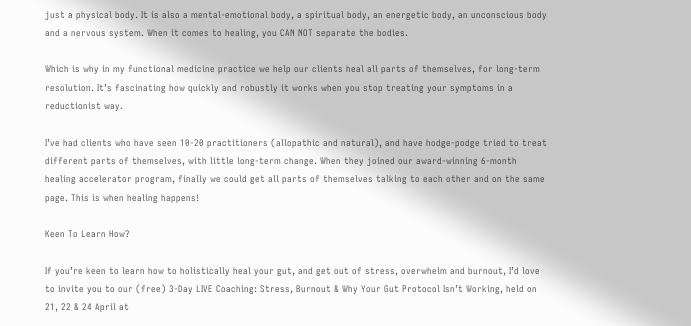just a physical body. It is also a mental-emotional body, a spiritual body, an energetic body, an unconscious body and a nervous system. When it comes to healing, you CAN NOT separate the bodies.

Which is why in my functional medicine practice we help our clients heal all parts of themselves, for long-term resolution. It’s fascinating how quickly and robustly it works when you stop treating your symptoms in a reductionist way.

I’ve had clients who have seen 10-20 practitioners (allopathic and natural), and have hodge-podge tried to treat different parts of themselves, with little long-term change. When they joined our award-winning 6-month healing accelerator program, finally we could get all parts of themselves talking to each other and on the same page. This is when healing happens!

Keen To Learn How?

If you’re keen to learn how to holistically heal your gut, and get out of stress, overwhelm and burnout, I’d love to invite you to our (free) 3-Day LIVE Coaching: Stress, Burnout & Why Your Gut Protocol Isn’t Working, held on 21, 22 & 24 April at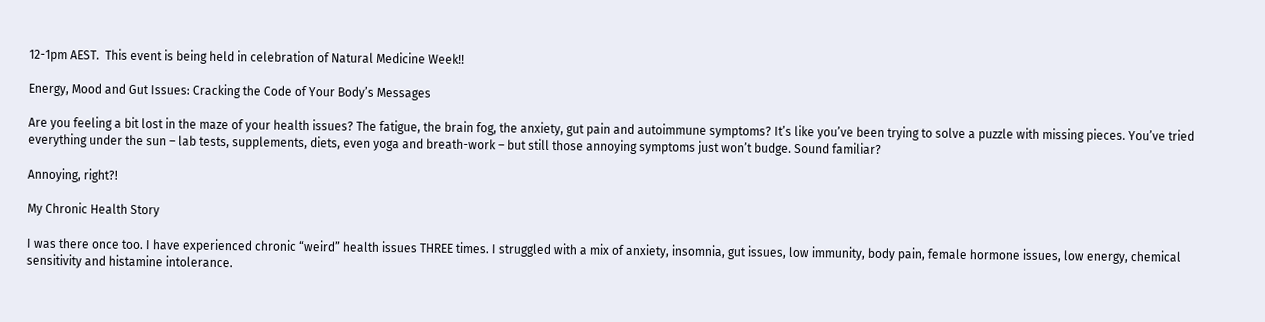12-1pm AEST.  This event is being held in celebration of Natural Medicine Week!!

Energy, Mood and Gut Issues: Cracking the Code of Your Body’s Messages

Are you feeling a bit lost in the maze of your health issues? The fatigue, the brain fog, the anxiety, gut pain and autoimmune symptoms? It’s like you’ve been trying to solve a puzzle with missing pieces. You’ve tried everything under the sun – lab tests, supplements, diets, even yoga and breath-work – but still those annoying symptoms just won’t budge. Sound familiar?

Annoying, right?!

My Chronic Health Story

I was there once too. I have experienced chronic “weird” health issues THREE times. I struggled with a mix of anxiety, insomnia, gut issues, low immunity, body pain, female hormone issues, low energy, chemical sensitivity and histamine intolerance.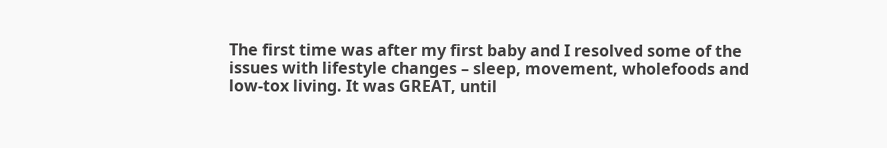The first time was after my first baby and I resolved some of the issues with lifestyle changes – sleep, movement, wholefoods and low-tox living. It was GREAT, until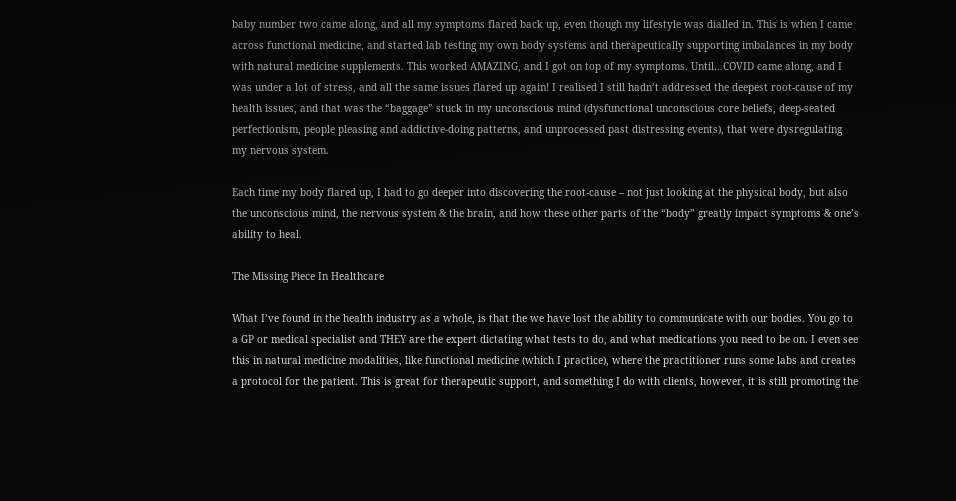baby number two came along, and all my symptoms flared back up, even though my lifestyle was dialled in. This is when I came across functional medicine, and started lab testing my own body systems and therapeutically supporting imbalances in my body with natural medicine supplements. This worked AMAZING, and I got on top of my symptoms. Until…COVID came along, and I was under a lot of stress, and all the same issues flared up again! I realised I still hadn’t addressed the deepest root-cause of my health issues, and that was the “baggage” stuck in my unconscious mind (dysfunctional unconscious core beliefs, deep-seated perfectionism, people pleasing and addictive-doing patterns, and unprocessed past distressing events), that were dysregulating my nervous system.

Each time my body flared up, I had to go deeper into discovering the root-cause – not just looking at the physical body, but also the unconscious mind, the nervous system & the brain, and how these other parts of the “body” greatly impact symptoms & one’s ability to heal.

The Missing Piece In Healthcare

What I’ve found in the health industry as a whole, is that the we have lost the ability to communicate with our bodies. You go to a GP or medical specialist and THEY are the expert dictating what tests to do, and what medications you need to be on. I even see this in natural medicine modalities, like functional medicine (which I practice), where the practitioner runs some labs and creates a protocol for the patient. This is great for therapeutic support, and something I do with clients, however, it is still promoting the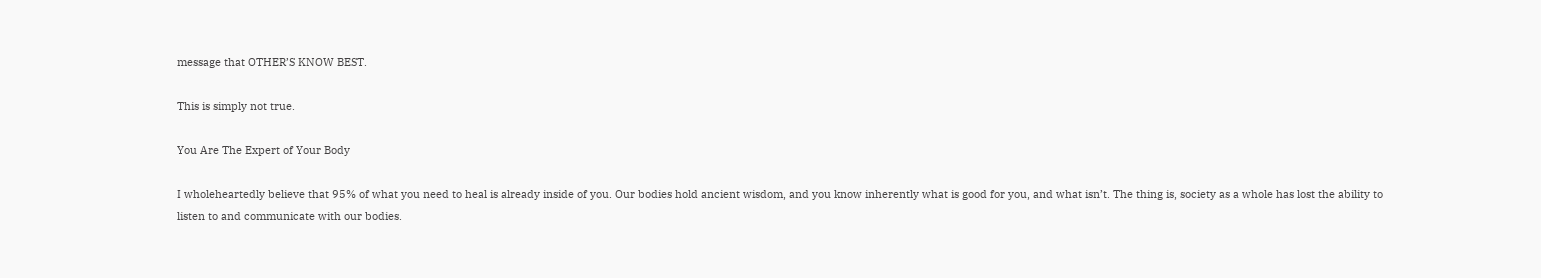message that OTHER’S KNOW BEST.

This is simply not true.

You Are The Expert of Your Body

I wholeheartedly believe that 95% of what you need to heal is already inside of you. Our bodies hold ancient wisdom, and you know inherently what is good for you, and what isn’t. The thing is, society as a whole has lost the ability to listen to and communicate with our bodies.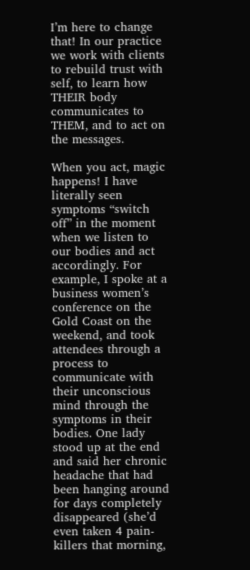I’m here to change that! In our practice we work with clients to rebuild trust with self, to learn how THEIR body communicates to THEM, and to act on the messages.

When you act, magic happens! I have literally seen symptoms “switch off” in the moment when we listen to our bodies and act accordingly. For example, I spoke at a business women’s conference on the Gold Coast on the weekend, and took attendees through a process to communicate with their unconscious mind through the symptoms in their bodies. One lady stood up at the end and said her chronic headache that had been hanging around for days completely disappeared (she’d even taken 4 pain-killers that morning,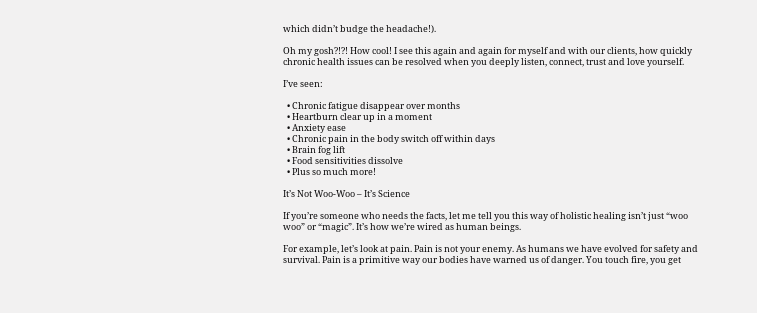which didn’t budge the headache!).

Oh my gosh?!?! How cool! I see this again and again for myself and with our clients, how quickly chronic health issues can be resolved when you deeply listen, connect, trust and love yourself.

I’ve seen:

  • Chronic fatigue disappear over months
  • Heartburn clear up in a moment
  • Anxiety ease
  • Chronic pain in the body switch off within days
  • Brain fog lift
  • Food sensitivities dissolve
  • Plus so much more!

It’s Not Woo-Woo – It’s Science

If you’re someone who needs the facts, let me tell you this way of holistic healing isn’t just “woo woo” or “magic”. It’s how we’re wired as human beings.

For example, let’s look at pain. Pain is not your enemy. As humans we have evolved for safety and survival. Pain is a primitive way our bodies have warned us of danger. You touch fire, you get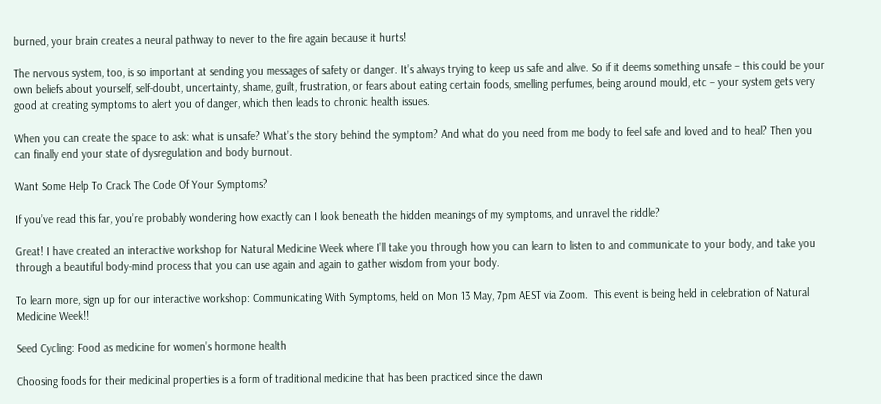burned, your brain creates a neural pathway to never to the fire again because it hurts!

The nervous system, too, is so important at sending you messages of safety or danger. It’s always trying to keep us safe and alive. So if it deems something unsafe – this could be your own beliefs about yourself, self-doubt, uncertainty, shame, guilt, frustration, or fears about eating certain foods, smelling perfumes, being around mould, etc – your system gets very good at creating symptoms to alert you of danger, which then leads to chronic health issues.

When you can create the space to ask: what is unsafe? What’s the story behind the symptom? And what do you need from me body to feel safe and loved and to heal? Then you can finally end your state of dysregulation and body burnout.

Want Some Help To Crack The Code Of Your Symptoms?

If you’ve read this far, you’re probably wondering how exactly can I look beneath the hidden meanings of my symptoms, and unravel the riddle?

Great! I have created an interactive workshop for Natural Medicine Week where I’ll take you through how you can learn to listen to and communicate to your body, and take you through a beautiful body-mind process that you can use again and again to gather wisdom from your body.

To learn more, sign up for our interactive workshop: Communicating With Symptoms, held on Mon 13 May, 7pm AEST via Zoom.  This event is being held in celebration of Natural Medicine Week!!

Seed Cycling: Food as medicine for women’s hormone health

Choosing foods for their medicinal properties is a form of traditional medicine that has been practiced since the dawn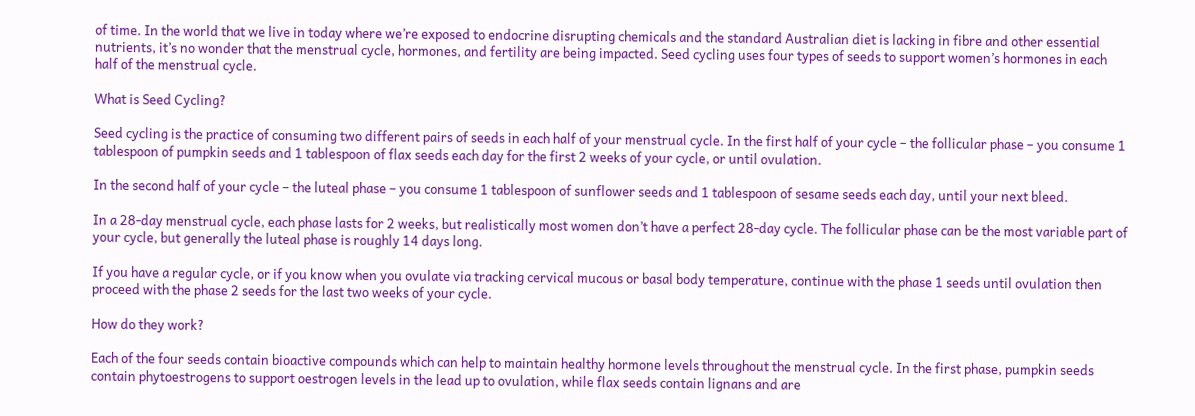of time. In the world that we live in today where we’re exposed to endocrine disrupting chemicals and the standard Australian diet is lacking in fibre and other essential nutrients, it’s no wonder that the menstrual cycle, hormones, and fertility are being impacted. Seed cycling uses four types of seeds to support women’s hormones in each half of the menstrual cycle.

What is Seed Cycling?

Seed cycling is the practice of consuming two different pairs of seeds in each half of your menstrual cycle. In the first half of your cycle – the follicular phase – you consume 1 tablespoon of pumpkin seeds and 1 tablespoon of flax seeds each day for the first 2 weeks of your cycle, or until ovulation.

In the second half of your cycle – the luteal phase – you consume 1 tablespoon of sunflower seeds and 1 tablespoon of sesame seeds each day, until your next bleed.

In a 28-day menstrual cycle, each phase lasts for 2 weeks, but realistically most women don’t have a perfect 28-day cycle. The follicular phase can be the most variable part of your cycle, but generally the luteal phase is roughly 14 days long.

If you have a regular cycle, or if you know when you ovulate via tracking cervical mucous or basal body temperature, continue with the phase 1 seeds until ovulation then proceed with the phase 2 seeds for the last two weeks of your cycle.

How do they work?

Each of the four seeds contain bioactive compounds which can help to maintain healthy hormone levels throughout the menstrual cycle. In the first phase, pumpkin seeds contain phytoestrogens to support oestrogen levels in the lead up to ovulation, while flax seeds contain lignans and are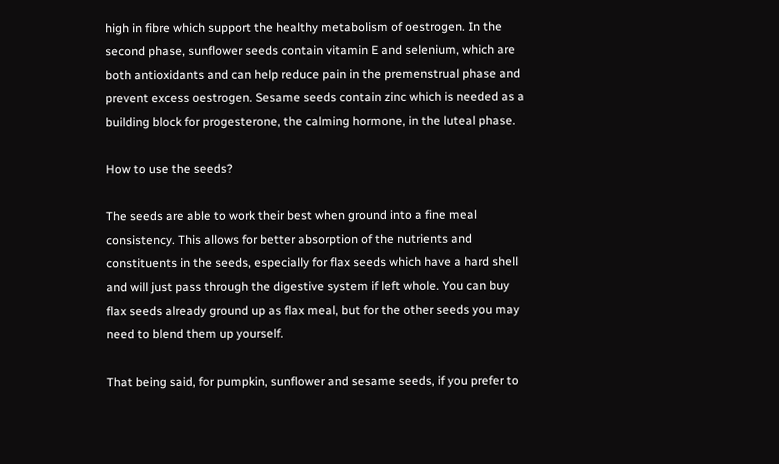high in fibre which support the healthy metabolism of oestrogen. In the second phase, sunflower seeds contain vitamin E and selenium, which are both antioxidants and can help reduce pain in the premenstrual phase and prevent excess oestrogen. Sesame seeds contain zinc which is needed as a building block for progesterone, the calming hormone, in the luteal phase.

How to use the seeds?

The seeds are able to work their best when ground into a fine meal consistency. This allows for better absorption of the nutrients and constituents in the seeds, especially for flax seeds which have a hard shell and will just pass through the digestive system if left whole. You can buy flax seeds already ground up as flax meal, but for the other seeds you may need to blend them up yourself.

That being said, for pumpkin, sunflower and sesame seeds, if you prefer to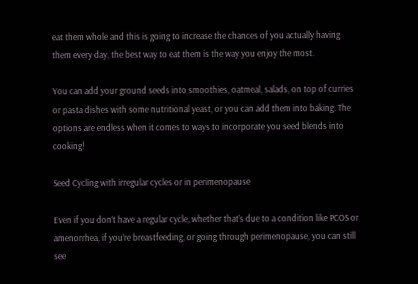eat them whole and this is going to increase the chances of you actually having them every day, the best way to eat them is the way you enjoy the most.

You can add your ground seeds into smoothies, oatmeal, salads, on top of curries or pasta dishes with some nutritional yeast, or you can add them into baking. The options are endless when it comes to ways to incorporate you seed blends into cooking!

Seed Cycling with irregular cycles or in perimenopause

Even if you don’t have a regular cycle, whether that’s due to a condition like PCOS or amenorrhea, if you’re breastfeeding, or going through perimenopause, you can still see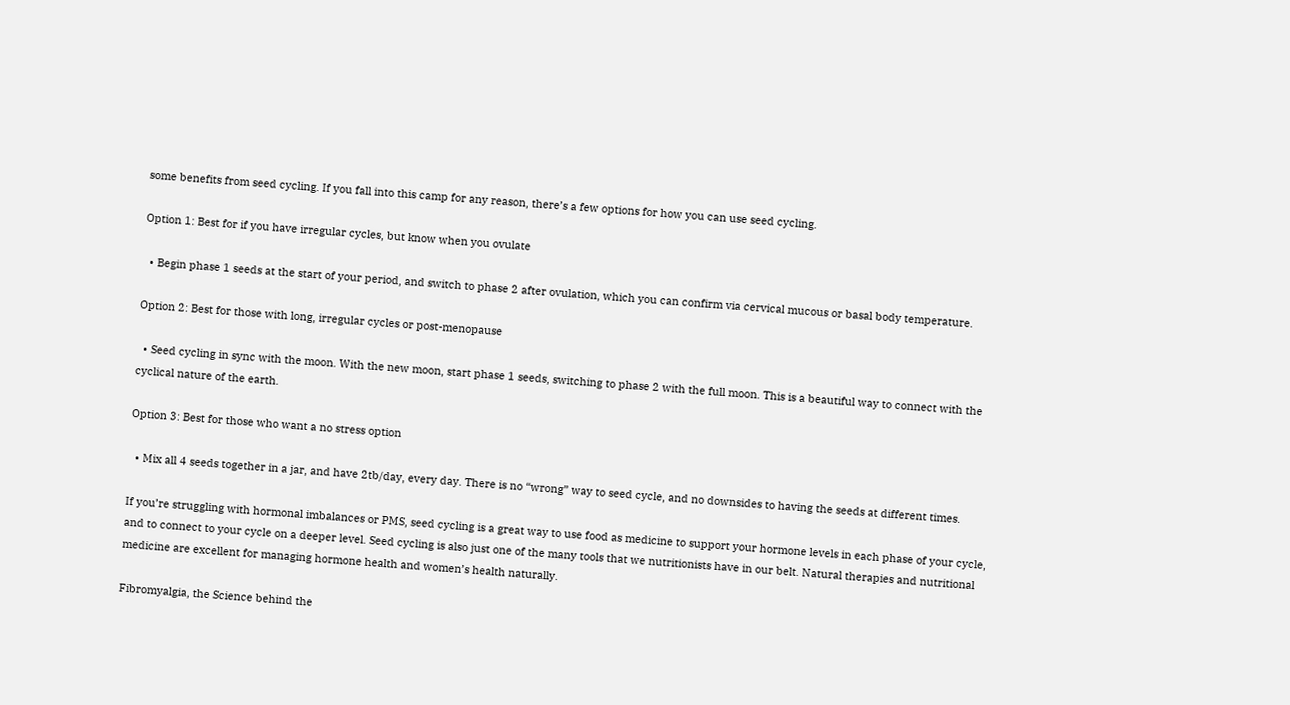some benefits from seed cycling. If you fall into this camp for any reason, there’s a few options for how you can use seed cycling.

Option 1: Best for if you have irregular cycles, but know when you ovulate

  • Begin phase 1 seeds at the start of your period, and switch to phase 2 after ovulation, which you can confirm via cervical mucous or basal body temperature.

Option 2: Best for those with long, irregular cycles or post-menopause

  • Seed cycling in sync with the moon. With the new moon, start phase 1 seeds, switching to phase 2 with the full moon. This is a beautiful way to connect with the cyclical nature of the earth.

Option 3: Best for those who want a no stress option

  • Mix all 4 seeds together in a jar, and have 2tb/day, every day. There is no “wrong” way to seed cycle, and no downsides to having the seeds at different times.

If you’re struggling with hormonal imbalances or PMS, seed cycling is a great way to use food as medicine to support your hormone levels in each phase of your cycle, and to connect to your cycle on a deeper level. Seed cycling is also just one of the many tools that we nutritionists have in our belt. Natural therapies and nutritional medicine are excellent for managing hormone health and women’s health naturally.

Fibromyalgia, the Science behind the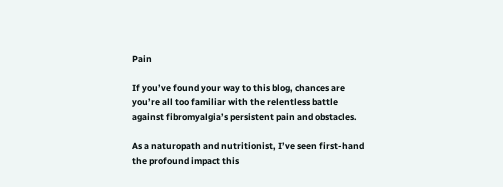Pain

If you’ve found your way to this blog, chances are you’re all too familiar with the relentless battle against fibromyalgia’s persistent pain and obstacles.

As a naturopath and nutritionist, I’ve seen first-hand the profound impact this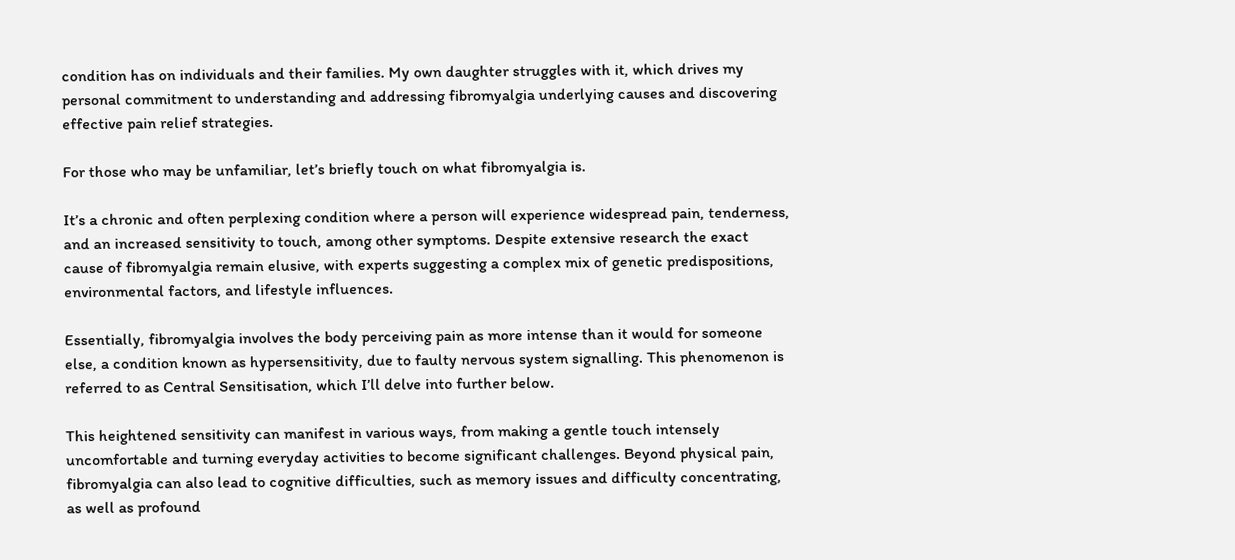condition has on individuals and their families. My own daughter struggles with it, which drives my personal commitment to understanding and addressing fibromyalgia underlying causes and discovering effective pain relief strategies.

For those who may be unfamiliar, let’s briefly touch on what fibromyalgia is.

It’s a chronic and often perplexing condition where a person will experience widespread pain, tenderness, and an increased sensitivity to touch, among other symptoms. Despite extensive research the exact cause of fibromyalgia remain elusive, with experts suggesting a complex mix of genetic predispositions, environmental factors, and lifestyle influences.

Essentially, fibromyalgia involves the body perceiving pain as more intense than it would for someone else, a condition known as hypersensitivity, due to faulty nervous system signalling. This phenomenon is referred to as Central Sensitisation, which I’ll delve into further below.

This heightened sensitivity can manifest in various ways, from making a gentle touch intensely uncomfortable and turning everyday activities to become significant challenges. Beyond physical pain, fibromyalgia can also lead to cognitive difficulties, such as memory issues and difficulty concentrating, as well as profound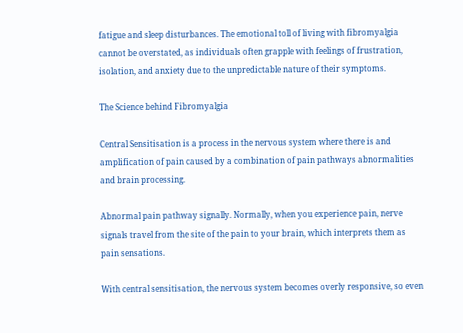fatigue and sleep disturbances. The emotional toll of living with fibromyalgia cannot be overstated, as individuals often grapple with feelings of frustration, isolation, and anxiety due to the unpredictable nature of their symptoms.

The Science behind Fibromyalgia

Central Sensitisation is a process in the nervous system where there is and amplification of pain caused by a combination of pain pathways abnormalities and brain processing.

Abnormal pain pathway signally. Normally, when you experience pain, nerve signals travel from the site of the pain to your brain, which interprets them as pain sensations.

With central sensitisation, the nervous system becomes overly responsive, so even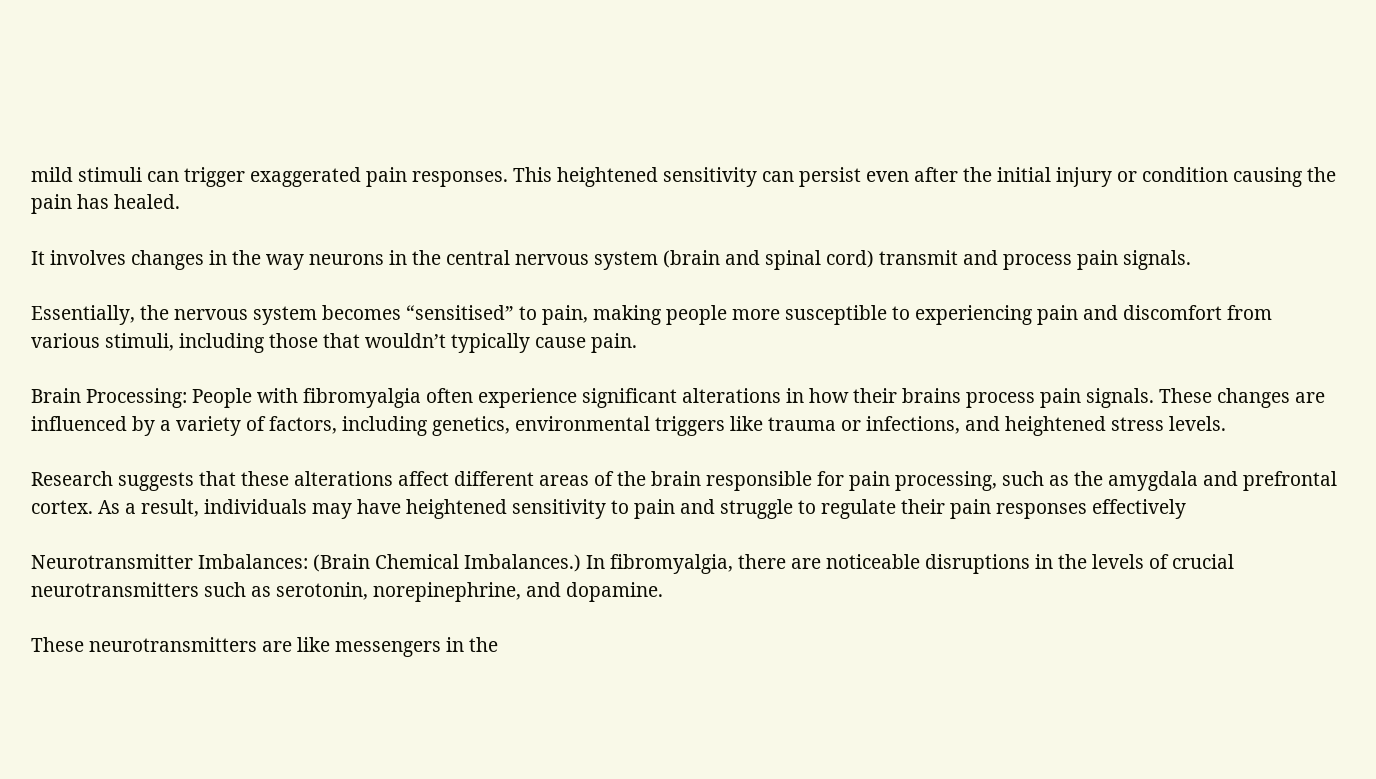mild stimuli can trigger exaggerated pain responses. This heightened sensitivity can persist even after the initial injury or condition causing the pain has healed.

It involves changes in the way neurons in the central nervous system (brain and spinal cord) transmit and process pain signals.

Essentially, the nervous system becomes “sensitised” to pain, making people more susceptible to experiencing pain and discomfort from various stimuli, including those that wouldn’t typically cause pain.

Brain Processing: People with fibromyalgia often experience significant alterations in how their brains process pain signals. These changes are influenced by a variety of factors, including genetics, environmental triggers like trauma or infections, and heightened stress levels.

Research suggests that these alterations affect different areas of the brain responsible for pain processing, such as the amygdala and prefrontal cortex. As a result, individuals may have heightened sensitivity to pain and struggle to regulate their pain responses effectively

Neurotransmitter Imbalances: (Brain Chemical Imbalances.) In fibromyalgia, there are noticeable disruptions in the levels of crucial neurotransmitters such as serotonin, norepinephrine, and dopamine.

These neurotransmitters are like messengers in the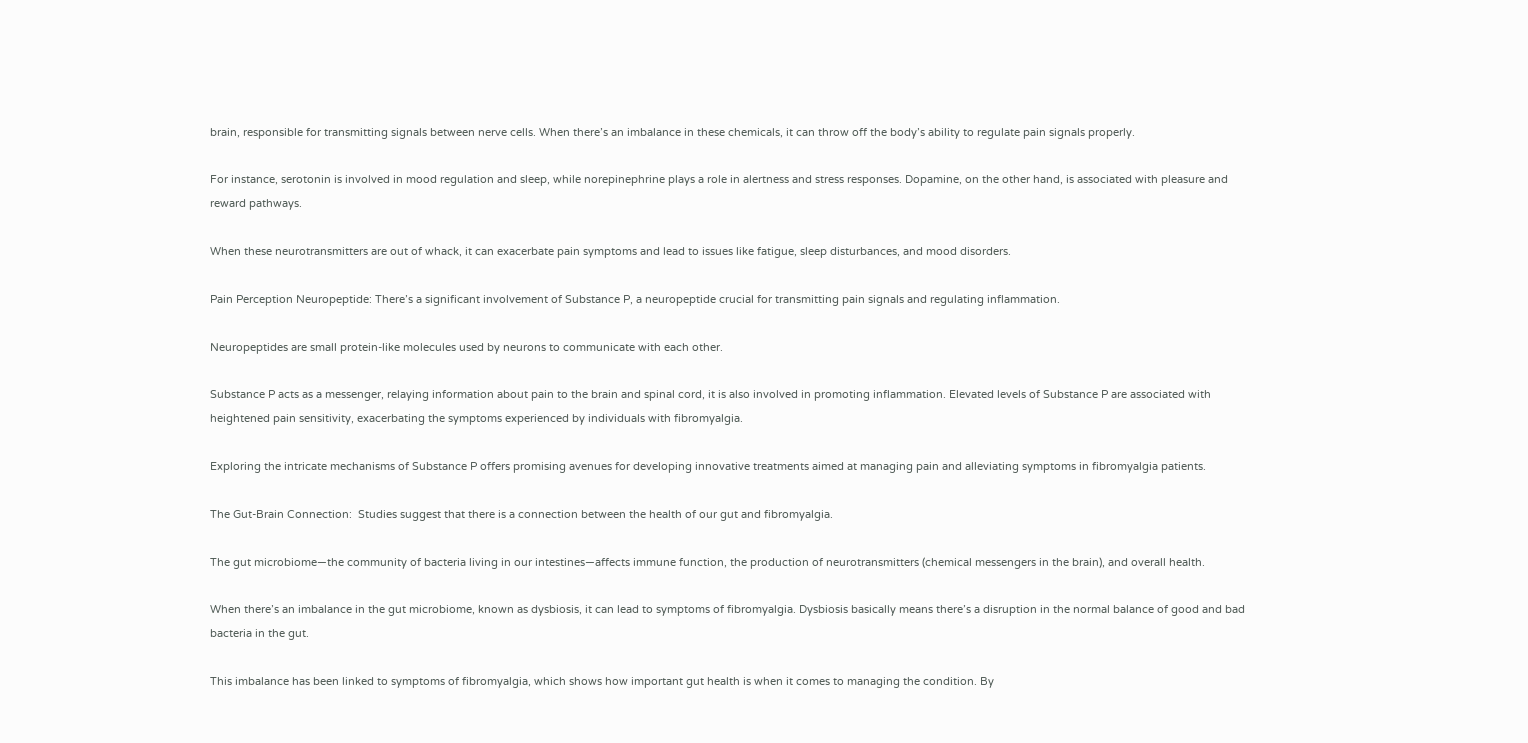brain, responsible for transmitting signals between nerve cells. When there’s an imbalance in these chemicals, it can throw off the body’s ability to regulate pain signals properly.

For instance, serotonin is involved in mood regulation and sleep, while norepinephrine plays a role in alertness and stress responses. Dopamine, on the other hand, is associated with pleasure and reward pathways.

When these neurotransmitters are out of whack, it can exacerbate pain symptoms and lead to issues like fatigue, sleep disturbances, and mood disorders.

Pain Perception Neuropeptide: There’s a significant involvement of Substance P, a neuropeptide crucial for transmitting pain signals and regulating inflammation.

Neuropeptides are small protein-like molecules used by neurons to communicate with each other.

Substance P acts as a messenger, relaying information about pain to the brain and spinal cord, it is also involved in promoting inflammation. Elevated levels of Substance P are associated with heightened pain sensitivity, exacerbating the symptoms experienced by individuals with fibromyalgia.

Exploring the intricate mechanisms of Substance P offers promising avenues for developing innovative treatments aimed at managing pain and alleviating symptoms in fibromyalgia patients.

The Gut-Brain Connection:  Studies suggest that there is a connection between the health of our gut and fibromyalgia.

The gut microbiome—the community of bacteria living in our intestines—affects immune function, the production of neurotransmitters (chemical messengers in the brain), and overall health.

When there’s an imbalance in the gut microbiome, known as dysbiosis, it can lead to symptoms of fibromyalgia. Dysbiosis basically means there’s a disruption in the normal balance of good and bad bacteria in the gut.

This imbalance has been linked to symptoms of fibromyalgia, which shows how important gut health is when it comes to managing the condition. By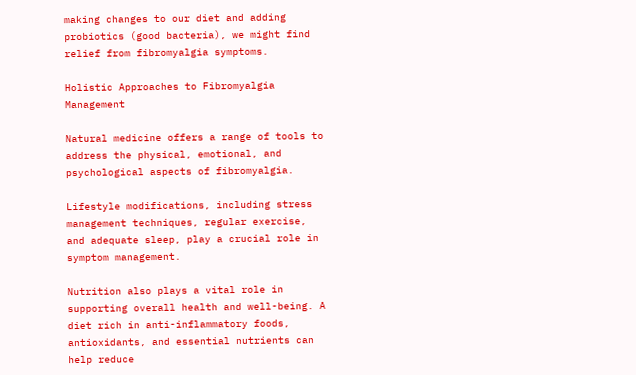making changes to our diet and adding probiotics (good bacteria), we might find relief from fibromyalgia symptoms.

Holistic Approaches to Fibromyalgia Management

Natural medicine offers a range of tools to address the physical, emotional, and psychological aspects of fibromyalgia.

Lifestyle modifications, including stress management techniques, regular exercise, and adequate sleep, play a crucial role in symptom management.

Nutrition also plays a vital role in supporting overall health and well-being. A diet rich in anti-inflammatory foods, antioxidants, and essential nutrients can help reduce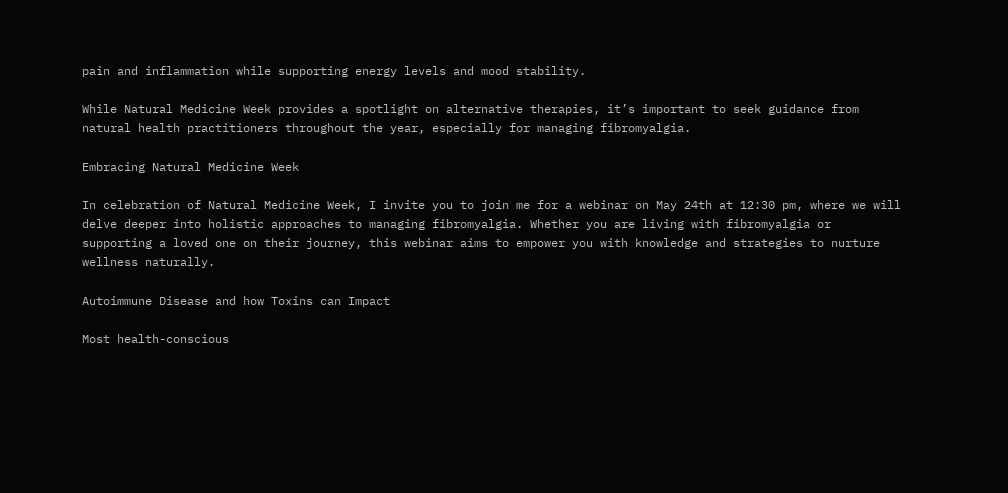pain and inflammation while supporting energy levels and mood stability.

While Natural Medicine Week provides a spotlight on alternative therapies, it’s important to seek guidance from natural health practitioners throughout the year, especially for managing fibromyalgia.

Embracing Natural Medicine Week

In celebration of Natural Medicine Week, I invite you to join me for a webinar on May 24th at 12:30 pm, where we will delve deeper into holistic approaches to managing fibromyalgia. Whether you are living with fibromyalgia or supporting a loved one on their journey, this webinar aims to empower you with knowledge and strategies to nurture wellness naturally.

Autoimmune Disease and how Toxins can Impact

Most health-conscious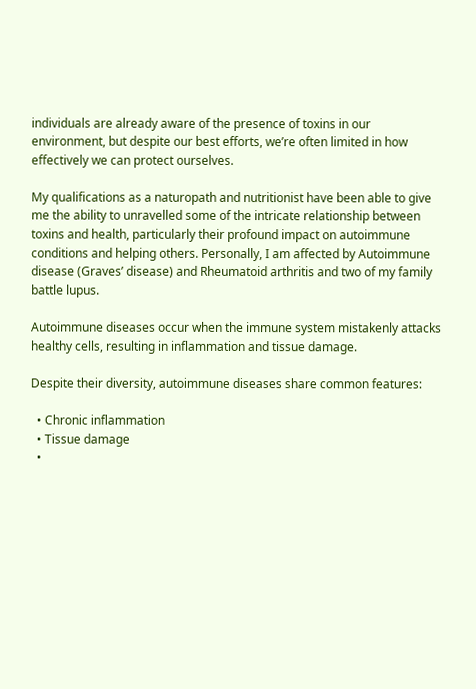individuals are already aware of the presence of toxins in our environment, but despite our best efforts, we’re often limited in how effectively we can protect ourselves.

My qualifications as a naturopath and nutritionist have been able to give me the ability to unravelled some of the intricate relationship between toxins and health, particularly their profound impact on autoimmune conditions and helping others. Personally, I am affected by Autoimmune disease (Graves’ disease) and Rheumatoid arthritis and two of my family battle lupus.

Autoimmune diseases occur when the immune system mistakenly attacks healthy cells, resulting in inflammation and tissue damage.

Despite their diversity, autoimmune diseases share common features:

  • Chronic inflammation
  • Tissue damage
  •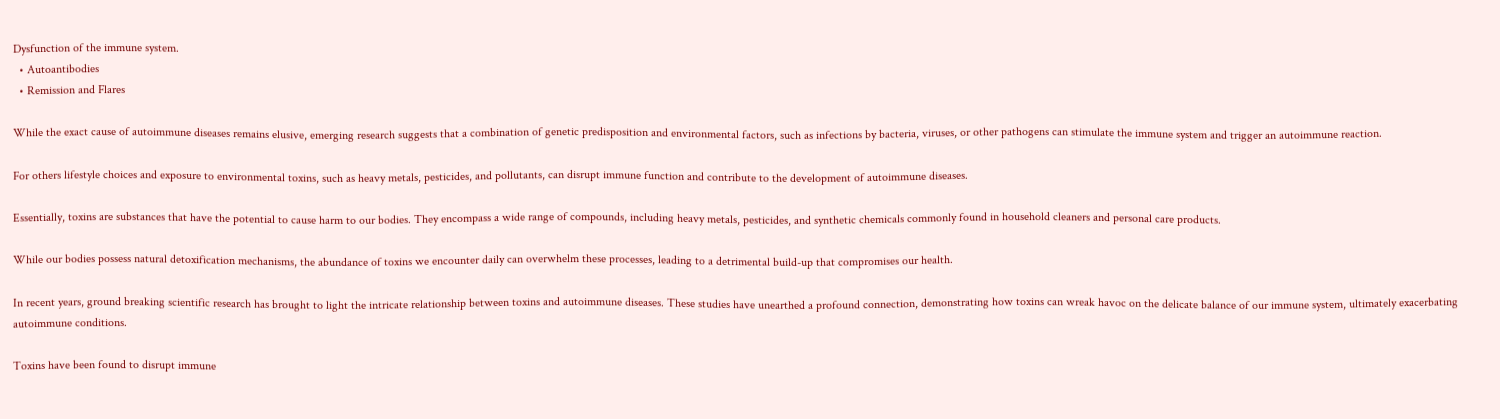Dysfunction of the immune system.
  • Autoantibodies
  • Remission and Flares

While the exact cause of autoimmune diseases remains elusive, emerging research suggests that a combination of genetic predisposition and environmental factors, such as infections by bacteria, viruses, or other pathogens can stimulate the immune system and trigger an autoimmune reaction.

For others lifestyle choices and exposure to environmental toxins, such as heavy metals, pesticides, and pollutants, can disrupt immune function and contribute to the development of autoimmune diseases.

Essentially, toxins are substances that have the potential to cause harm to our bodies. They encompass a wide range of compounds, including heavy metals, pesticides, and synthetic chemicals commonly found in household cleaners and personal care products.

While our bodies possess natural detoxification mechanisms, the abundance of toxins we encounter daily can overwhelm these processes, leading to a detrimental build-up that compromises our health.

In recent years, ground breaking scientific research has brought to light the intricate relationship between toxins and autoimmune diseases. These studies have unearthed a profound connection, demonstrating how toxins can wreak havoc on the delicate balance of our immune system, ultimately exacerbating autoimmune conditions.

Toxins have been found to disrupt immune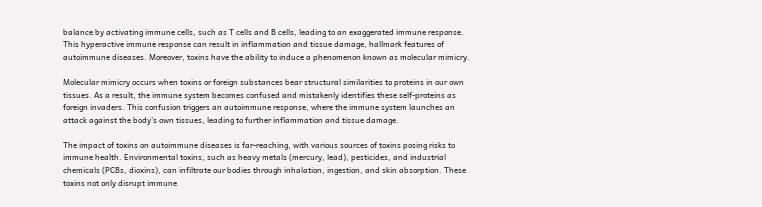balance by activating immune cells, such as T cells and B cells, leading to an exaggerated immune response. This hyperactive immune response can result in inflammation and tissue damage, hallmark features of autoimmune diseases. Moreover, toxins have the ability to induce a phenomenon known as molecular mimicry.

Molecular mimicry occurs when toxins or foreign substances bear structural similarities to proteins in our own tissues. As a result, the immune system becomes confused and mistakenly identifies these self-proteins as foreign invaders. This confusion triggers an autoimmune response, where the immune system launches an attack against the body’s own tissues, leading to further inflammation and tissue damage.

The impact of toxins on autoimmune diseases is far-reaching, with various sources of toxins posing risks to immune health. Environmental toxins, such as heavy metals (mercury, lead), pesticides, and industrial chemicals (PCBs, dioxins), can infiltrate our bodies through inhalation, ingestion, and skin absorption. These toxins not only disrupt immune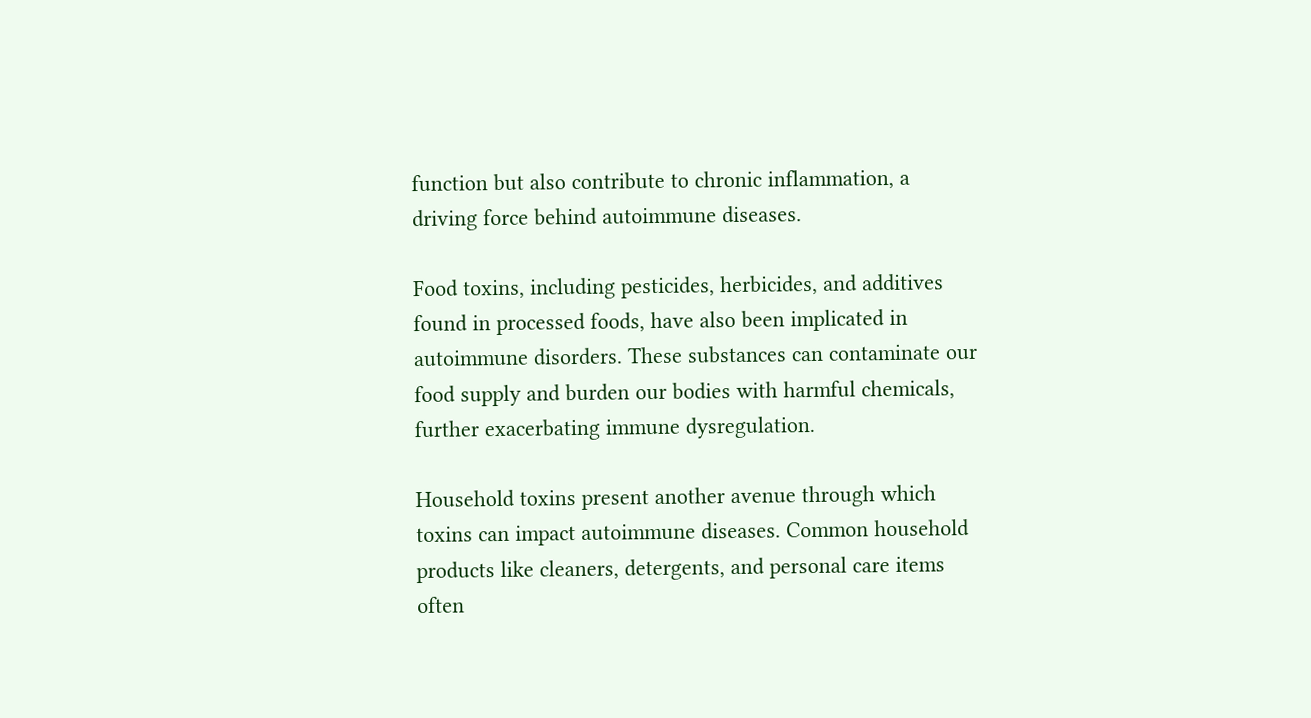function but also contribute to chronic inflammation, a driving force behind autoimmune diseases.

Food toxins, including pesticides, herbicides, and additives found in processed foods, have also been implicated in autoimmune disorders. These substances can contaminate our food supply and burden our bodies with harmful chemicals, further exacerbating immune dysregulation.

Household toxins present another avenue through which toxins can impact autoimmune diseases. Common household products like cleaners, detergents, and personal care items often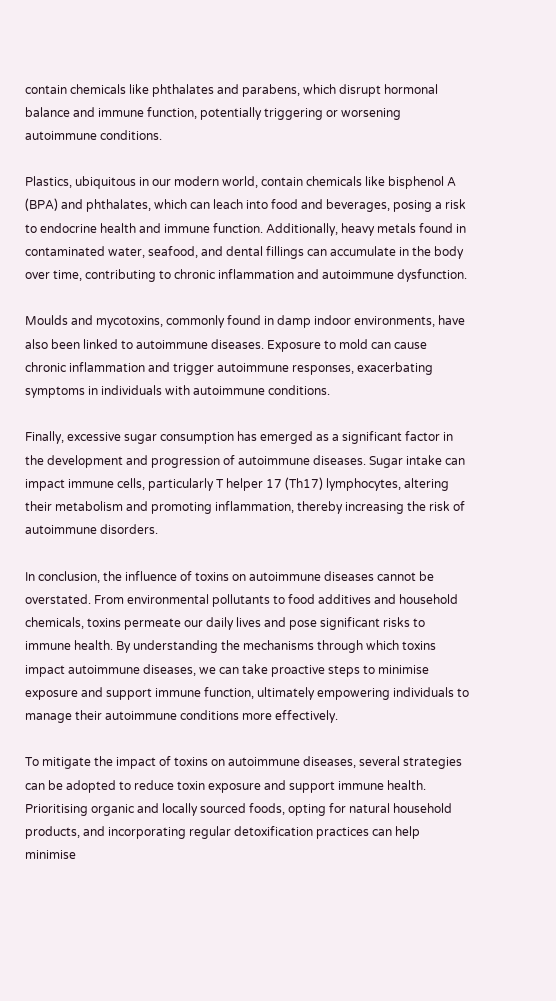contain chemicals like phthalates and parabens, which disrupt hormonal balance and immune function, potentially triggering or worsening autoimmune conditions.

Plastics, ubiquitous in our modern world, contain chemicals like bisphenol A (BPA) and phthalates, which can leach into food and beverages, posing a risk to endocrine health and immune function. Additionally, heavy metals found in contaminated water, seafood, and dental fillings can accumulate in the body over time, contributing to chronic inflammation and autoimmune dysfunction.

Moulds and mycotoxins, commonly found in damp indoor environments, have also been linked to autoimmune diseases. Exposure to mold can cause chronic inflammation and trigger autoimmune responses, exacerbating symptoms in individuals with autoimmune conditions.

Finally, excessive sugar consumption has emerged as a significant factor in the development and progression of autoimmune diseases. Sugar intake can impact immune cells, particularly T helper 17 (Th17) lymphocytes, altering their metabolism and promoting inflammation, thereby increasing the risk of autoimmune disorders.

In conclusion, the influence of toxins on autoimmune diseases cannot be overstated. From environmental pollutants to food additives and household chemicals, toxins permeate our daily lives and pose significant risks to immune health. By understanding the mechanisms through which toxins impact autoimmune diseases, we can take proactive steps to minimise exposure and support immune function, ultimately empowering individuals to manage their autoimmune conditions more effectively.

To mitigate the impact of toxins on autoimmune diseases, several strategies can be adopted to reduce toxin exposure and support immune health. Prioritising organic and locally sourced foods, opting for natural household products, and incorporating regular detoxification practices can help minimise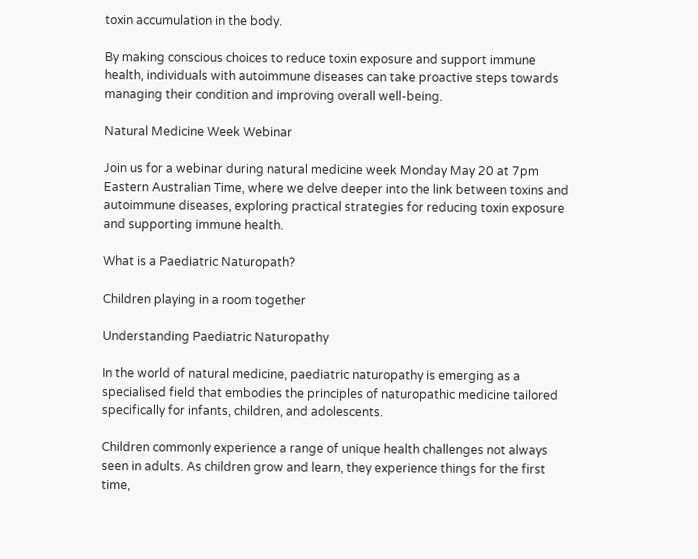toxin accumulation in the body.

By making conscious choices to reduce toxin exposure and support immune health, individuals with autoimmune diseases can take proactive steps towards managing their condition and improving overall well-being.

Natural Medicine Week Webinar

Join us for a webinar during natural medicine week Monday May 20 at 7pm Eastern Australian Time, where we delve deeper into the link between toxins and autoimmune diseases, exploring practical strategies for reducing toxin exposure and supporting immune health.

What is a Paediatric Naturopath?

Children playing in a room together

Understanding Paediatric Naturopathy

In the world of natural medicine, paediatric naturopathy is emerging as a specialised field that embodies the principles of naturopathic medicine tailored specifically for infants, children, and adolescents.

Children commonly experience a range of unique health challenges not always seen in adults. As children grow and learn, they experience things for the first time,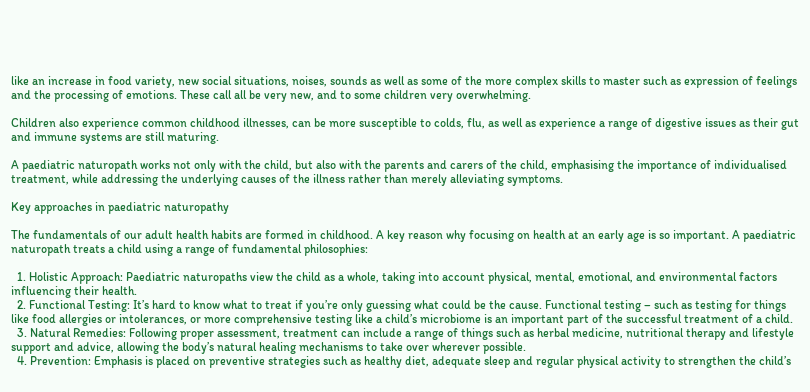like an increase in food variety, new social situations, noises, sounds as well as some of the more complex skills to master such as expression of feelings and the processing of emotions. These call all be very new, and to some children very overwhelming.

Children also experience common childhood illnesses, can be more susceptible to colds, flu, as well as experience a range of digestive issues as their gut and immune systems are still maturing.

A paediatric naturopath works not only with the child, but also with the parents and carers of the child, emphasising the importance of individualised treatment, while addressing the underlying causes of the illness rather than merely alleviating symptoms.

Key approaches in paediatric naturopathy

The fundamentals of our adult health habits are formed in childhood. A key reason why focusing on health at an early age is so important. A paediatric naturopath treats a child using a range of fundamental philosophies:

  1. Holistic Approach: Paediatric naturopaths view the child as a whole, taking into account physical, mental, emotional, and environmental factors influencing their health.
  2. Functional Testing: It’s hard to know what to treat if you’re only guessing what could be the cause. Functional testing – such as testing for things like food allergies or intolerances, or more comprehensive testing like a child’s microbiome is an important part of the successful treatment of a child.
  3. Natural Remedies: Following proper assessment, treatment can include a range of things such as herbal medicine, nutritional therapy and lifestyle support and advice, allowing the body’s natural healing mechanisms to take over wherever possible.
  4. Prevention: Emphasis is placed on preventive strategies such as healthy diet, adequate sleep and regular physical activity to strengthen the child’s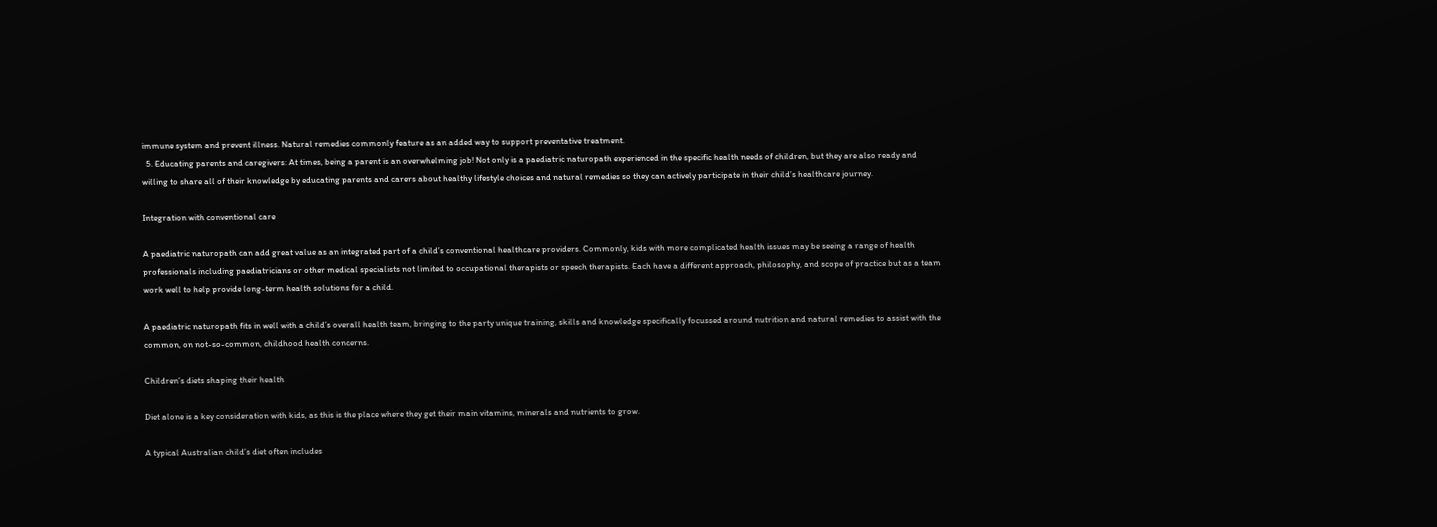immune system and prevent illness. Natural remedies commonly feature as an added way to support preventative treatment.
  5. Educating parents and caregivers: At times, being a parent is an overwhelming job! Not only is a paediatric naturopath experienced in the specific health needs of children, but they are also ready and willing to share all of their knowledge by educating parents and carers about healthy lifestyle choices and natural remedies so they can actively participate in their child’s healthcare journey.

Integration with conventional care

A paediatric naturopath can add great value as an integrated part of a child’s conventional healthcare providers. Commonly, kids with more complicated health issues may be seeing a range of health professionals including paediatricians or other medical specialists not limited to occupational therapists or speech therapists. Each have a different approach, philosophy, and scope of practice but as a team work well to help provide long-term health solutions for a child.

A paediatric naturopath fits in well with a child’s overall health team, bringing to the party unique training, skills and knowledge specifically focussed around nutrition and natural remedies to assist with the common, on not-so-common, childhood health concerns.

Children’s diets shaping their health

Diet alone is a key consideration with kids, as this is the place where they get their main vitamins, minerals and nutrients to grow.

A typical Australian child’s diet often includes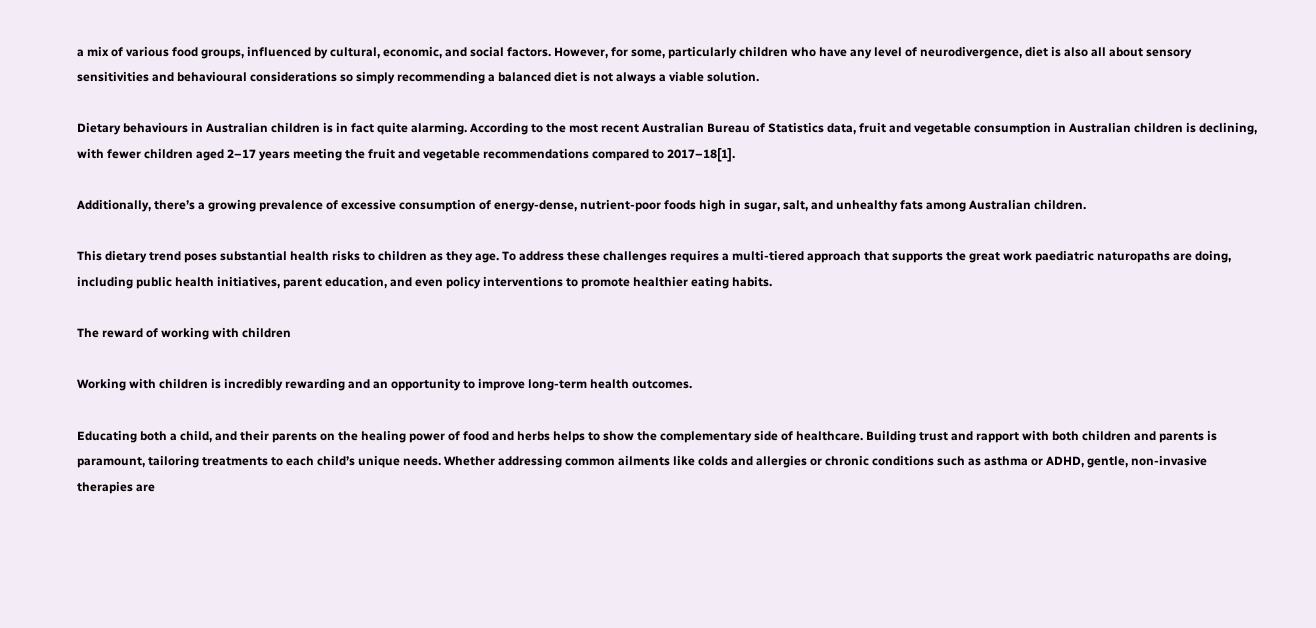a mix of various food groups, influenced by cultural, economic, and social factors. However, for some, particularly children who have any level of neurodivergence, diet is also all about sensory sensitivities and behavioural considerations so simply recommending a balanced diet is not always a viable solution.

Dietary behaviours in Australian children is in fact quite alarming. According to the most recent Australian Bureau of Statistics data, fruit and vegetable consumption in Australian children is declining, with fewer children aged 2–17 years meeting the fruit and vegetable recommendations compared to 2017–18[1].

Additionally, there’s a growing prevalence of excessive consumption of energy-dense, nutrient-poor foods high in sugar, salt, and unhealthy fats among Australian children.

This dietary trend poses substantial health risks to children as they age. To address these challenges requires a multi-tiered approach that supports the great work paediatric naturopaths are doing, including public health initiatives, parent education, and even policy interventions to promote healthier eating habits.

The reward of working with children

Working with children is incredibly rewarding and an opportunity to improve long-term health outcomes.

Educating both a child, and their parents on the healing power of food and herbs helps to show the complementary side of healthcare. Building trust and rapport with both children and parents is paramount, tailoring treatments to each child’s unique needs. Whether addressing common ailments like colds and allergies or chronic conditions such as asthma or ADHD, gentle, non-invasive therapies are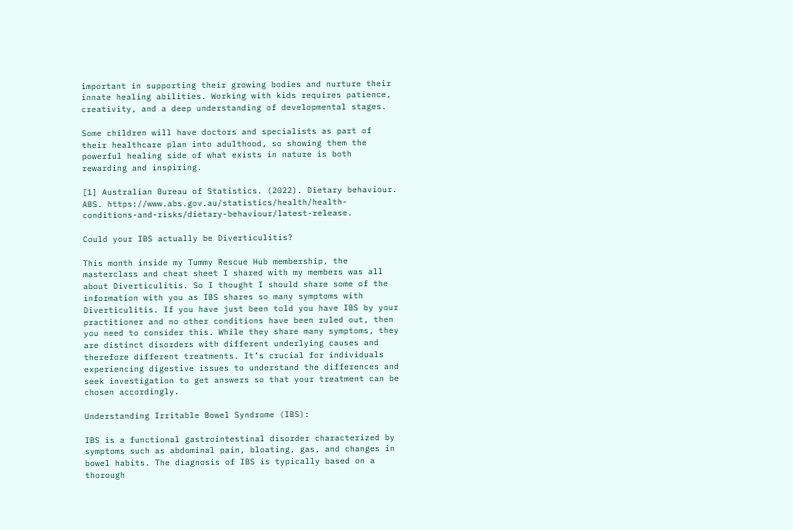important in supporting their growing bodies and nurture their innate healing abilities. Working with kids requires patience, creativity, and a deep understanding of developmental stages.

Some children will have doctors and specialists as part of their healthcare plan into adulthood, so showing them the powerful healing side of what exists in nature is both rewarding and inspiring.

[1] Australian Bureau of Statistics. (2022). Dietary behaviour. ABS. https://www.abs.gov.au/statistics/health/health-conditions-and-risks/dietary-behaviour/latest-release.

Could your IBS actually be Diverticulitis?

This month inside my Tummy Rescue Hub membership, the masterclass and cheat sheet I shared with my members was all about Diverticulitis. So I thought I should share some of the information with you as IBS shares so many symptoms with Diverticulitis. If you have just been told you have IBS by your practitioner and no other conditions have been ruled out, then you need to consider this. While they share many symptoms, they are distinct disorders with different underlying causes and therefore different treatments. It’s crucial for individuals experiencing digestive issues to understand the differences and seek investigation to get answers so that your treatment can be chosen accordingly.

Understanding Irritable Bowel Syndrome (IBS):

IBS is a functional gastrointestinal disorder characterized by symptoms such as abdominal pain, bloating, gas, and changes in bowel habits. The diagnosis of IBS is typically based on a thorough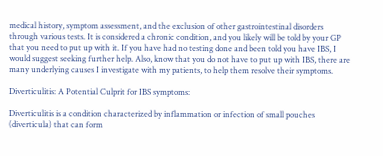medical history, symptom assessment, and the exclusion of other gastrointestinal disorders through various tests. It is considered a chronic condition, and you likely will be told by your GP that you need to put up with it. If you have had no testing done and been told you have IBS, I would suggest seeking further help. Also, know that you do not have to put up with IBS, there are many underlying causes I investigate with my patients, to help them resolve their symptoms.

Diverticulitis: A Potential Culprit for IBS symptoms:

Diverticulitis is a condition characterized by inflammation or infection of small pouches (diverticula) that can form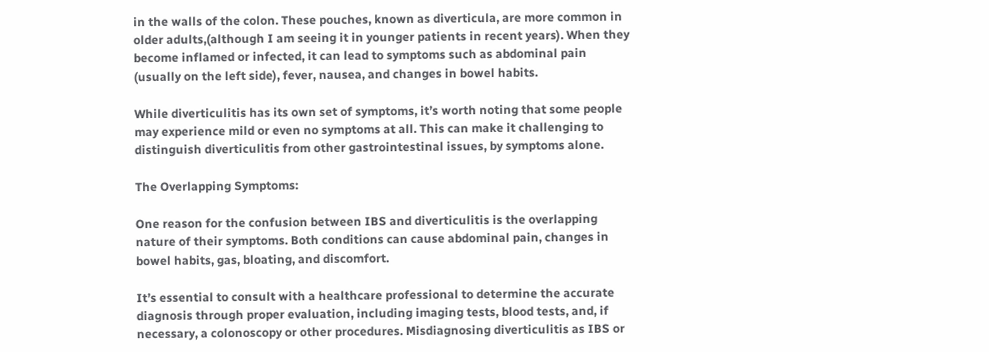in the walls of the colon. These pouches, known as diverticula, are more common in older adults,(although I am seeing it in younger patients in recent years). When they become inflamed or infected, it can lead to symptoms such as abdominal pain (usually on the left side), fever, nausea, and changes in bowel habits.

While diverticulitis has its own set of symptoms, it’s worth noting that some people may experience mild or even no symptoms at all. This can make it challenging to distinguish diverticulitis from other gastrointestinal issues, by symptoms alone.

The Overlapping Symptoms:

One reason for the confusion between IBS and diverticulitis is the overlapping nature of their symptoms. Both conditions can cause abdominal pain, changes in bowel habits, gas, bloating, and discomfort.

It’s essential to consult with a healthcare professional to determine the accurate diagnosis through proper evaluation, including imaging tests, blood tests, and, if necessary, a colonoscopy or other procedures. Misdiagnosing diverticulitis as IBS or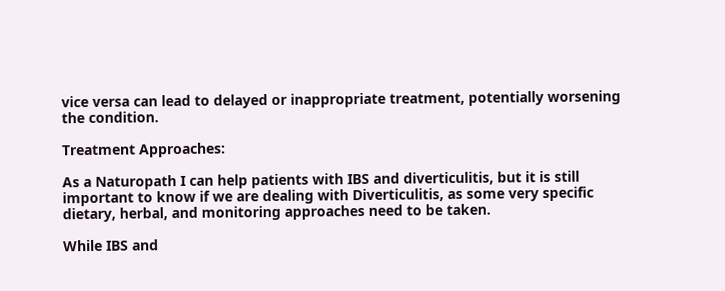vice versa can lead to delayed or inappropriate treatment, potentially worsening the condition.

Treatment Approaches:

As a Naturopath I can help patients with IBS and diverticulitis, but it is still important to know if we are dealing with Diverticulitis, as some very specific dietary, herbal, and monitoring approaches need to be taken.

While IBS and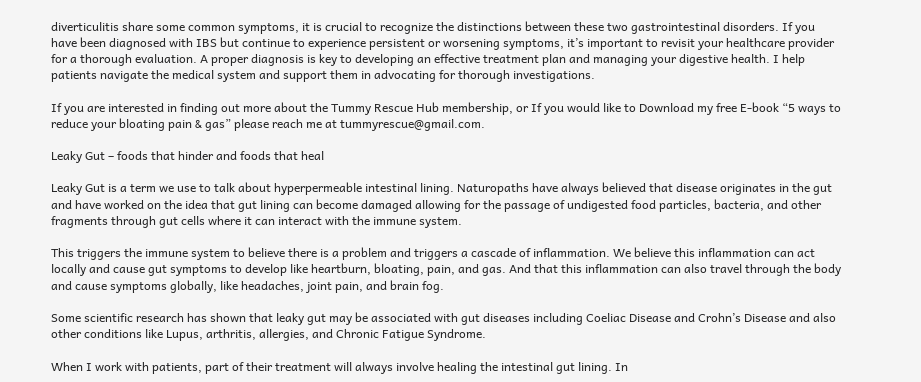diverticulitis share some common symptoms, it is crucial to recognize the distinctions between these two gastrointestinal disorders. If you have been diagnosed with IBS but continue to experience persistent or worsening symptoms, it’s important to revisit your healthcare provider for a thorough evaluation. A proper diagnosis is key to developing an effective treatment plan and managing your digestive health. I help patients navigate the medical system and support them in advocating for thorough investigations.

If you are interested in finding out more about the Tummy Rescue Hub membership, or If you would like to Download my free E-book “5 ways to reduce your bloating pain & gas” please reach me at tummyrescue@gmail.com.

Leaky Gut – foods that hinder and foods that heal

Leaky Gut is a term we use to talk about hyperpermeable intestinal lining. Naturopaths have always believed that disease originates in the gut and have worked on the idea that gut lining can become damaged allowing for the passage of undigested food particles, bacteria, and other fragments through gut cells where it can interact with the immune system.

This triggers the immune system to believe there is a problem and triggers a cascade of inflammation. We believe this inflammation can act locally and cause gut symptoms to develop like heartburn, bloating, pain, and gas. And that this inflammation can also travel through the body and cause symptoms globally, like headaches, joint pain, and brain fog.

Some scientific research has shown that leaky gut may be associated with gut diseases including Coeliac Disease and Crohn’s Disease and also other conditions like Lupus, arthritis, allergies, and Chronic Fatigue Syndrome.

When I work with patients, part of their treatment will always involve healing the intestinal gut lining. In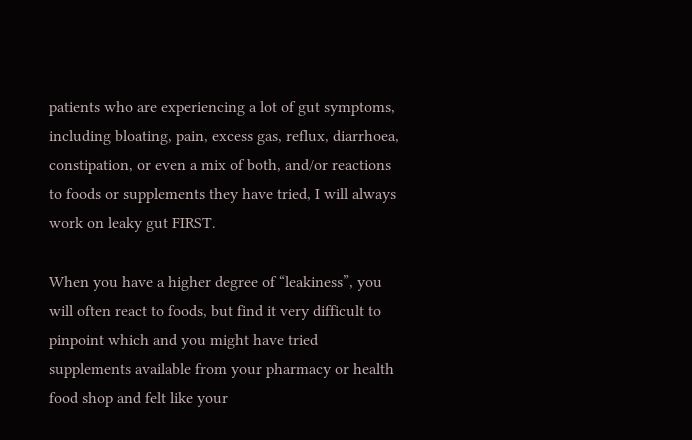patients who are experiencing a lot of gut symptoms, including bloating, pain, excess gas, reflux, diarrhoea, constipation, or even a mix of both, and/or reactions to foods or supplements they have tried, I will always work on leaky gut FIRST.

When you have a higher degree of “leakiness”, you will often react to foods, but find it very difficult to pinpoint which and you might have tried supplements available from your pharmacy or health food shop and felt like your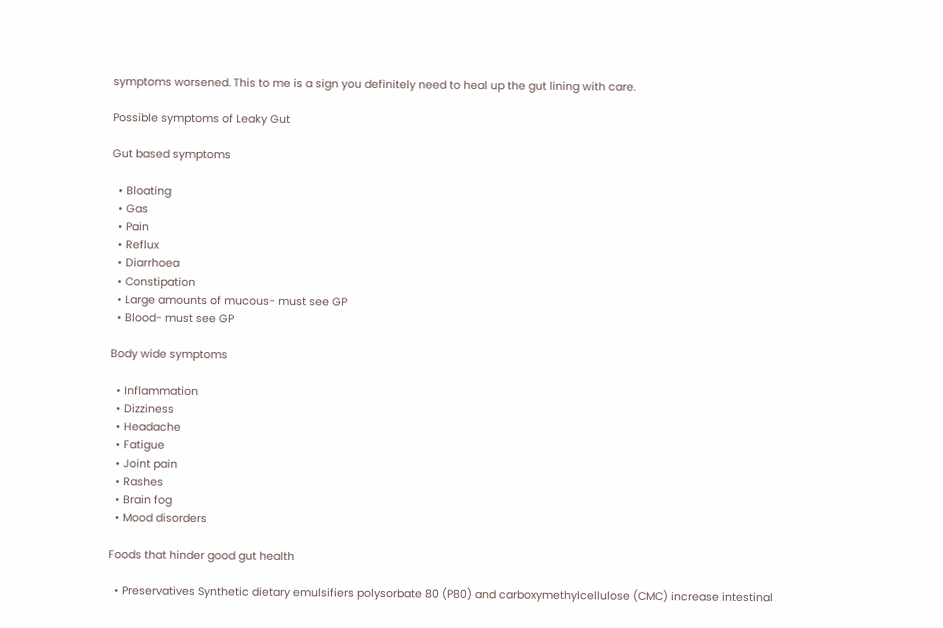symptoms worsened. This to me is a sign you definitely need to heal up the gut lining with care.

Possible symptoms of Leaky Gut

Gut based symptoms

  • Bloating
  • Gas
  • Pain
  • Reflux
  • Diarrhoea
  • Constipation
  • Large amounts of mucous- must see GP
  • Blood- must see GP

Body wide symptoms

  • Inflammation
  • Dizziness
  • Headache
  • Fatigue
  • Joint pain
  • Rashes
  • Brain fog
  • Mood disorders

Foods that hinder good gut health

  • Preservatives Synthetic dietary emulsifiers polysorbate 80 (P80) and carboxymethylcellulose (CMC) increase intestinal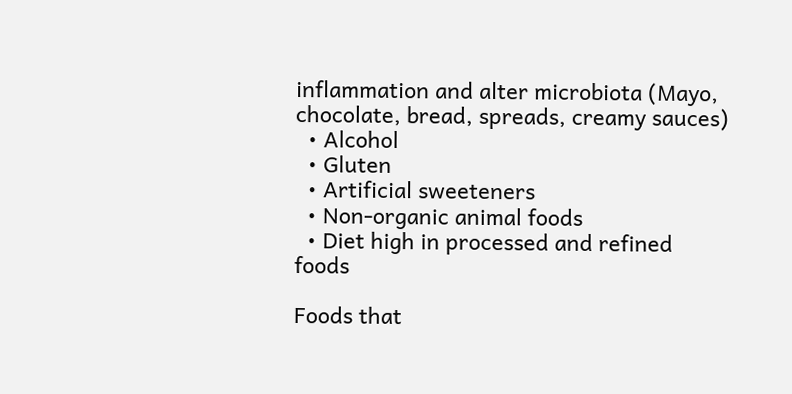inflammation and alter microbiota (Mayo, chocolate, bread, spreads, creamy sauces)
  • Alcohol
  • Gluten
  • Artificial sweeteners
  • Non-organic animal foods
  • Diet high in processed and refined foods

Foods that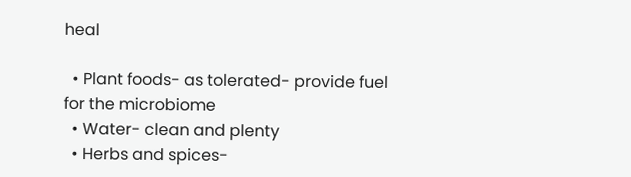heal

  • Plant foods- as tolerated- provide fuel for the microbiome
  • Water- clean and plenty
  • Herbs and spices-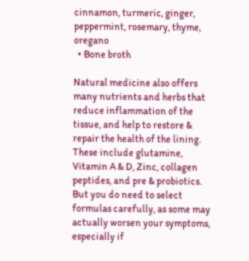cinnamon, turmeric, ginger, peppermint, rosemary, thyme, oregano
  • Bone broth

Natural medicine also offers many nutrients and herbs that reduce inflammation of the tissue, and help to restore & repair the health of the lining. These include glutamine, Vitamin A & D, Zinc, collagen peptides, and pre & probiotics. But you do need to select formulas carefully, as some may actually worsen your symptoms, especially if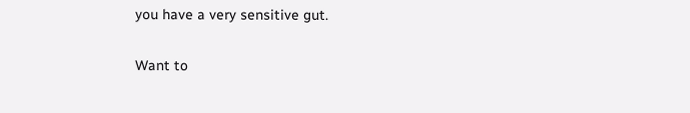you have a very sensitive gut.

Want to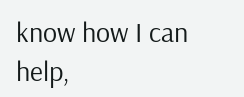know how I can help,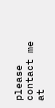please contact me at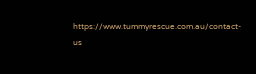https://www.tummyrescue.com.au/contact-us